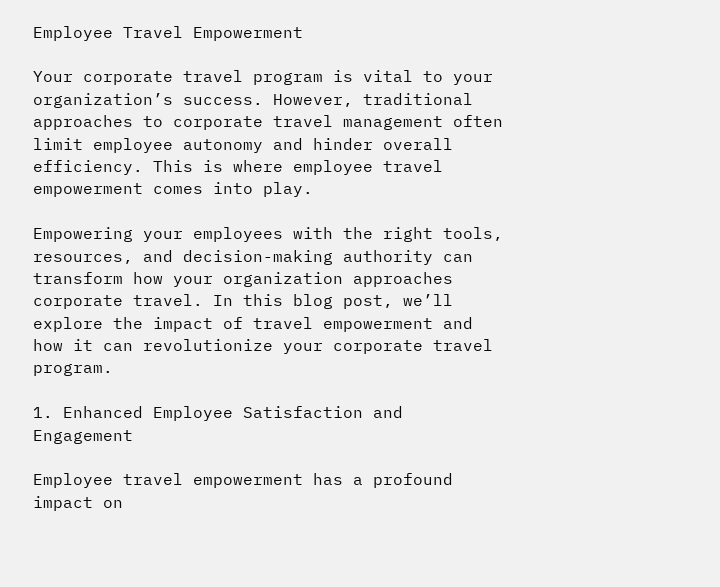Employee Travel Empowerment

Your corporate travel program is vital to your organization’s success. However, traditional approaches to corporate travel management often limit employee autonomy and hinder overall efficiency. This is where employee travel empowerment comes into play.

Empowering your employees with the right tools, resources, and decision-making authority can transform how your organization approaches corporate travel. In this blog post, we’ll explore the impact of travel empowerment and how it can revolutionize your corporate travel program.

1. Enhanced Employee Satisfaction and Engagement

Employee travel empowerment has a profound impact on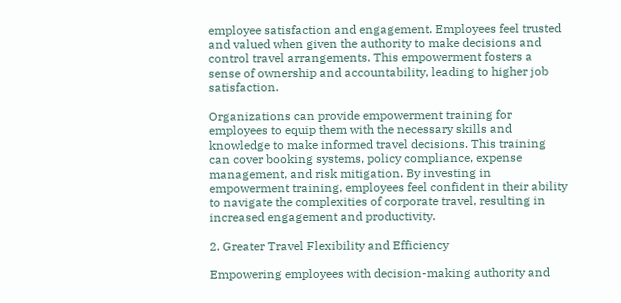employee satisfaction and engagement. Employees feel trusted and valued when given the authority to make decisions and control travel arrangements. This empowerment fosters a sense of ownership and accountability, leading to higher job satisfaction.

Organizations can provide empowerment training for employees to equip them with the necessary skills and knowledge to make informed travel decisions. This training can cover booking systems, policy compliance, expense management, and risk mitigation. By investing in empowerment training, employees feel confident in their ability to navigate the complexities of corporate travel, resulting in increased engagement and productivity.

2. Greater Travel Flexibility and Efficiency

Empowering employees with decision-making authority and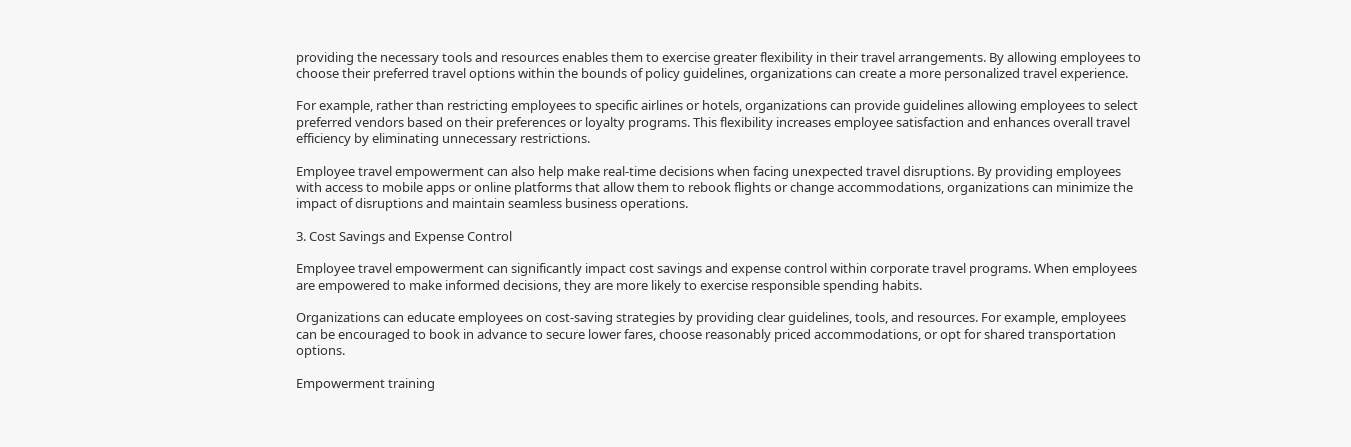providing the necessary tools and resources enables them to exercise greater flexibility in their travel arrangements. By allowing employees to choose their preferred travel options within the bounds of policy guidelines, organizations can create a more personalized travel experience.

For example, rather than restricting employees to specific airlines or hotels, organizations can provide guidelines allowing employees to select preferred vendors based on their preferences or loyalty programs. This flexibility increases employee satisfaction and enhances overall travel efficiency by eliminating unnecessary restrictions.

Employee travel empowerment can also help make real-time decisions when facing unexpected travel disruptions. By providing employees with access to mobile apps or online platforms that allow them to rebook flights or change accommodations, organizations can minimize the impact of disruptions and maintain seamless business operations.

3. Cost Savings and Expense Control

Employee travel empowerment can significantly impact cost savings and expense control within corporate travel programs. When employees are empowered to make informed decisions, they are more likely to exercise responsible spending habits.

Organizations can educate employees on cost-saving strategies by providing clear guidelines, tools, and resources. For example, employees can be encouraged to book in advance to secure lower fares, choose reasonably priced accommodations, or opt for shared transportation options.

Empowerment training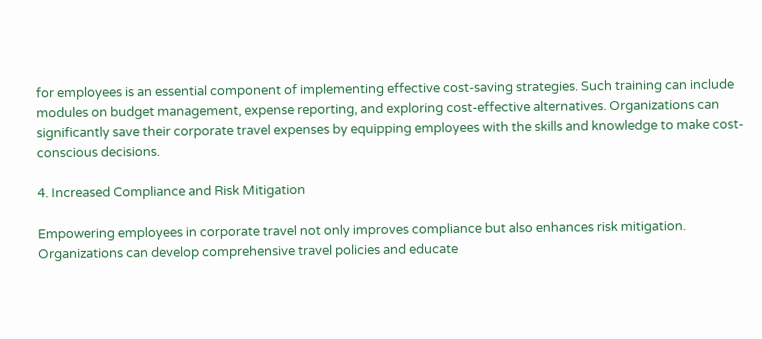for employees is an essential component of implementing effective cost-saving strategies. Such training can include modules on budget management, expense reporting, and exploring cost-effective alternatives. Organizations can significantly save their corporate travel expenses by equipping employees with the skills and knowledge to make cost-conscious decisions.

4. Increased Compliance and Risk Mitigation

Empowering employees in corporate travel not only improves compliance but also enhances risk mitigation. Organizations can develop comprehensive travel policies and educate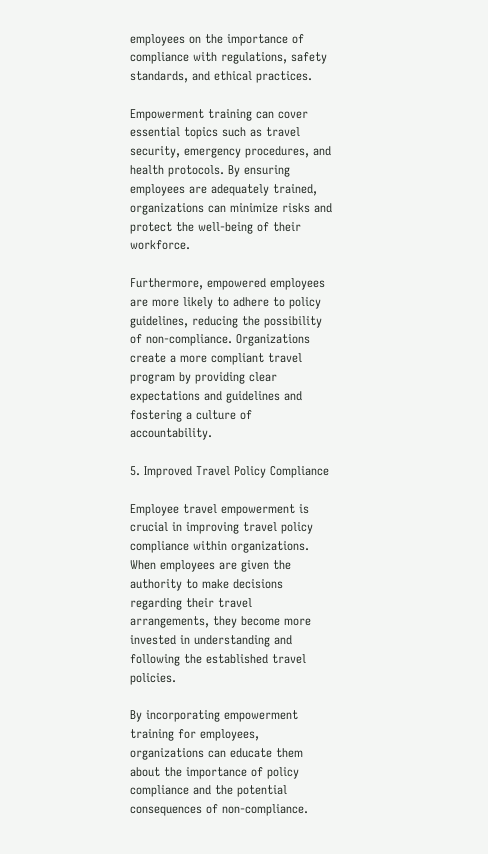employees on the importance of compliance with regulations, safety standards, and ethical practices.

Empowerment training can cover essential topics such as travel security, emergency procedures, and health protocols. By ensuring employees are adequately trained, organizations can minimize risks and protect the well-being of their workforce.

Furthermore, empowered employees are more likely to adhere to policy guidelines, reducing the possibility of non-compliance. Organizations create a more compliant travel program by providing clear expectations and guidelines and fostering a culture of accountability.

5. Improved Travel Policy Compliance

Employee travel empowerment is crucial in improving travel policy compliance within organizations. When employees are given the authority to make decisions regarding their travel arrangements, they become more invested in understanding and following the established travel policies.

By incorporating empowerment training for employees, organizations can educate them about the importance of policy compliance and the potential consequences of non-compliance.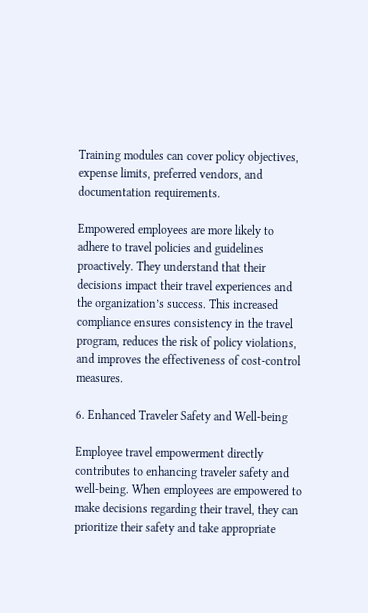Training modules can cover policy objectives, expense limits, preferred vendors, and documentation requirements.

Empowered employees are more likely to adhere to travel policies and guidelines proactively. They understand that their decisions impact their travel experiences and the organization’s success. This increased compliance ensures consistency in the travel program, reduces the risk of policy violations, and improves the effectiveness of cost-control measures.

6. Enhanced Traveler Safety and Well-being

Employee travel empowerment directly contributes to enhancing traveler safety and well-being. When employees are empowered to make decisions regarding their travel, they can prioritize their safety and take appropriate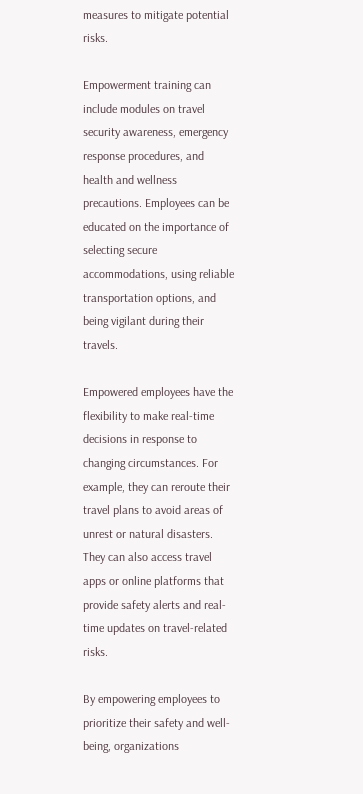measures to mitigate potential risks.

Empowerment training can include modules on travel security awareness, emergency response procedures, and health and wellness precautions. Employees can be educated on the importance of selecting secure accommodations, using reliable transportation options, and being vigilant during their travels.

Empowered employees have the flexibility to make real-time decisions in response to changing circumstances. For example, they can reroute their travel plans to avoid areas of unrest or natural disasters. They can also access travel apps or online platforms that provide safety alerts and real-time updates on travel-related risks.

By empowering employees to prioritize their safety and well-being, organizations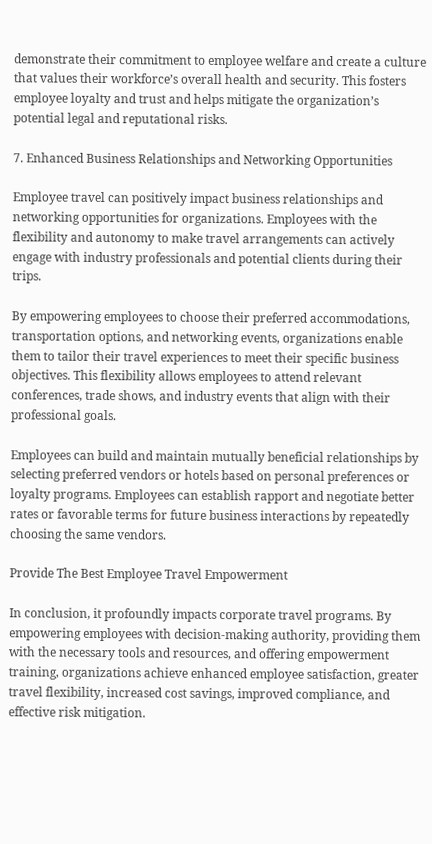demonstrate their commitment to employee welfare and create a culture that values their workforce’s overall health and security. This fosters employee loyalty and trust and helps mitigate the organization’s potential legal and reputational risks.

7. Enhanced Business Relationships and Networking Opportunities

Employee travel can positively impact business relationships and networking opportunities for organizations. Employees with the flexibility and autonomy to make travel arrangements can actively engage with industry professionals and potential clients during their trips.

By empowering employees to choose their preferred accommodations, transportation options, and networking events, organizations enable them to tailor their travel experiences to meet their specific business objectives. This flexibility allows employees to attend relevant conferences, trade shows, and industry events that align with their professional goals.

Employees can build and maintain mutually beneficial relationships by selecting preferred vendors or hotels based on personal preferences or loyalty programs. Employees can establish rapport and negotiate better rates or favorable terms for future business interactions by repeatedly choosing the same vendors.

Provide The Best Employee Travel Empowerment

In conclusion, it profoundly impacts corporate travel programs. By empowering employees with decision-making authority, providing them with the necessary tools and resources, and offering empowerment training, organizations achieve enhanced employee satisfaction, greater travel flexibility, increased cost savings, improved compliance, and effective risk mitigation.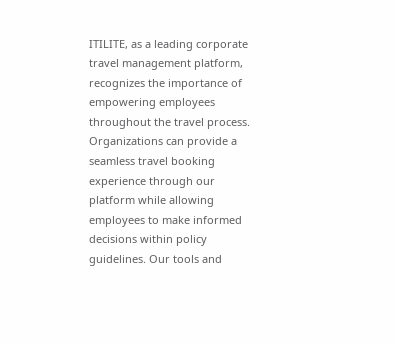ITILITE, as a leading corporate travel management platform, recognizes the importance of empowering employees throughout the travel process. Organizations can provide a seamless travel booking experience through our platform while allowing employees to make informed decisions within policy guidelines. Our tools and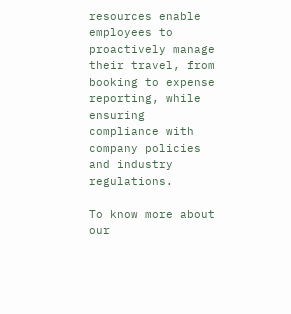resources enable employees to proactively manage their travel, from booking to expense reporting, while ensuring compliance with company policies and industry regulations.

To know more about our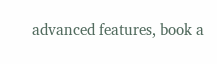advanced features, book a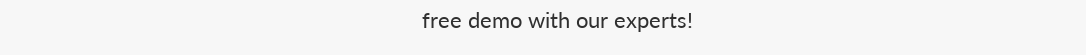free demo with our experts!